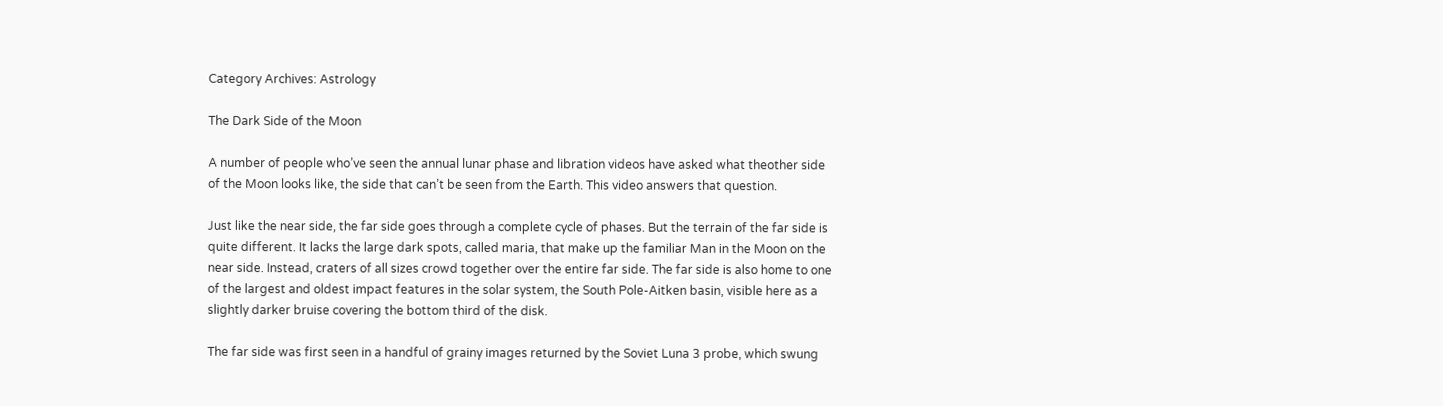Category Archives: Astrology

The Dark Side of the Moon

A number of people who’ve seen the annual lunar phase and libration videos have asked what theother side of the Moon looks like, the side that can’t be seen from the Earth. This video answers that question.

Just like the near side, the far side goes through a complete cycle of phases. But the terrain of the far side is quite different. It lacks the large dark spots, called maria, that make up the familiar Man in the Moon on the near side. Instead, craters of all sizes crowd together over the entire far side. The far side is also home to one of the largest and oldest impact features in the solar system, the South Pole-Aitken basin, visible here as a slightly darker bruise covering the bottom third of the disk.

The far side was first seen in a handful of grainy images returned by the Soviet Luna 3 probe, which swung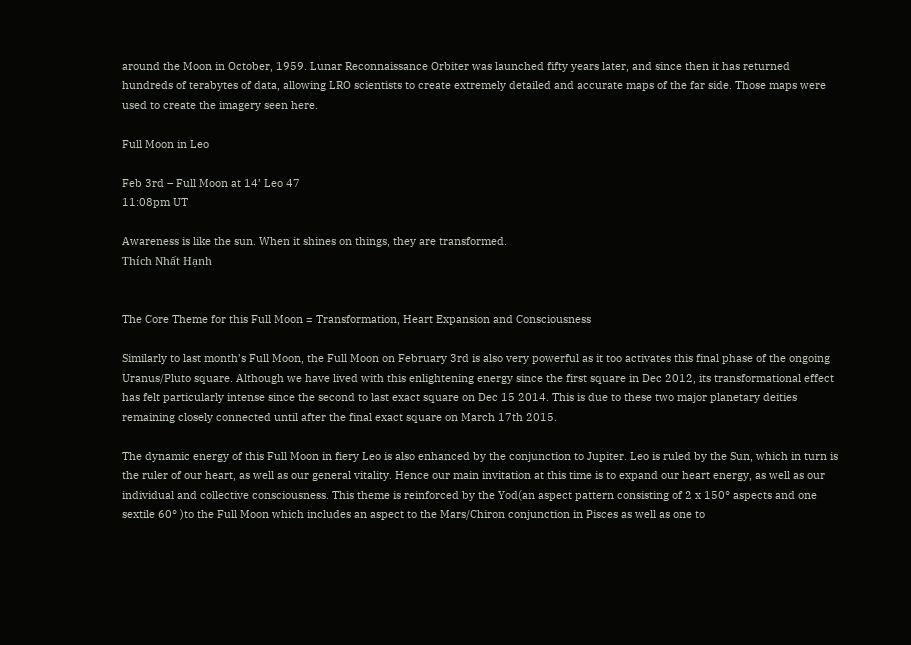around the Moon in October, 1959. Lunar Reconnaissance Orbiter was launched fifty years later, and since then it has returned hundreds of terabytes of data, allowing LRO scientists to create extremely detailed and accurate maps of the far side. Those maps were used to create the imagery seen here.

Full Moon in Leo

Feb 3rd – Full Moon at 14’ Leo 47
11:08pm UT

Awareness is like the sun. When it shines on things, they are transformed.
Thích Nhất Hạnh


The Core Theme for this Full Moon = Transformation, Heart Expansion and Consciousness

Similarly to last month’s Full Moon, the Full Moon on February 3rd is also very powerful as it too activates this final phase of the ongoing Uranus/Pluto square. Although we have lived with this enlightening energy since the first square in Dec 2012, its transformational effect has felt particularly intense since the second to last exact square on Dec 15 2014. This is due to these two major planetary deities remaining closely connected until after the final exact square on March 17th 2015.

The dynamic energy of this Full Moon in fiery Leo is also enhanced by the conjunction to Jupiter. Leo is ruled by the Sun, which in turn is the ruler of our heart, as well as our general vitality. Hence our main invitation at this time is to expand our heart energy, as well as our individual and collective consciousness. This theme is reinforced by the Yod(an aspect pattern consisting of 2 x 150° aspects and one sextile 60° )to the Full Moon which includes an aspect to the Mars/Chiron conjunction in Pisces as well as one to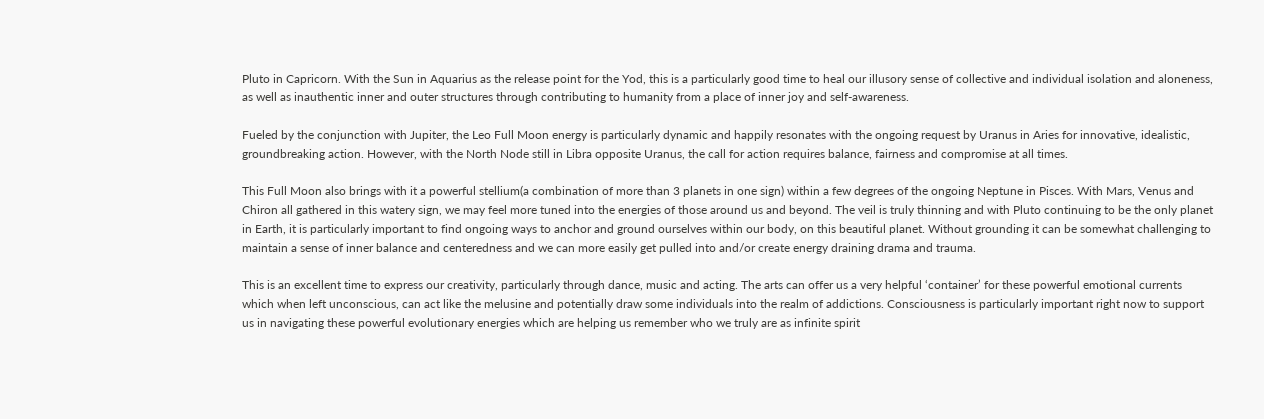Pluto in Capricorn. With the Sun in Aquarius as the release point for the Yod, this is a particularly good time to heal our illusory sense of collective and individual isolation and aloneness, as well as inauthentic inner and outer structures through contributing to humanity from a place of inner joy and self-awareness.

Fueled by the conjunction with Jupiter, the Leo Full Moon energy is particularly dynamic and happily resonates with the ongoing request by Uranus in Aries for innovative, idealistic, groundbreaking action. However, with the North Node still in Libra opposite Uranus, the call for action requires balance, fairness and compromise at all times.

This Full Moon also brings with it a powerful stellium(a combination of more than 3 planets in one sign) within a few degrees of the ongoing Neptune in Pisces. With Mars, Venus and Chiron all gathered in this watery sign, we may feel more tuned into the energies of those around us and beyond. The veil is truly thinning and with Pluto continuing to be the only planet in Earth, it is particularly important to find ongoing ways to anchor and ground ourselves within our body, on this beautiful planet. Without grounding it can be somewhat challenging to maintain a sense of inner balance and centeredness and we can more easily get pulled into and/or create energy draining drama and trauma.

This is an excellent time to express our creativity, particularly through dance, music and acting. The arts can offer us a very helpful ‘container’ for these powerful emotional currents which when left unconscious, can act like the melusine and potentially draw some individuals into the realm of addictions. Consciousness is particularly important right now to support us in navigating these powerful evolutionary energies which are helping us remember who we truly are as infinite spirit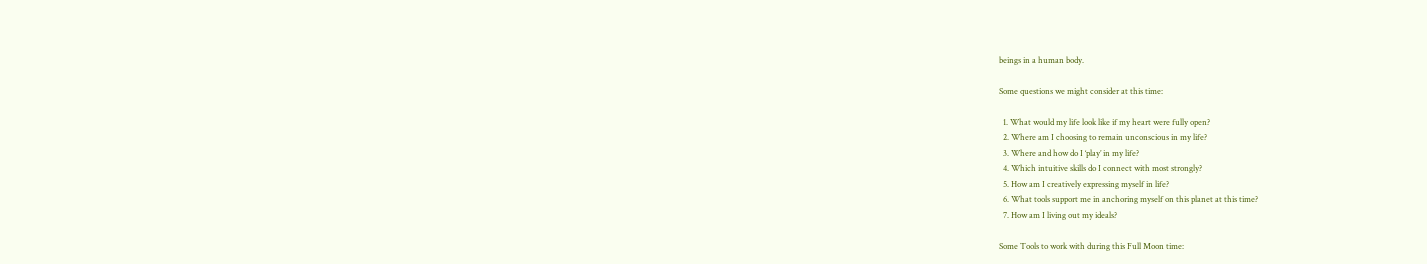beings in a human body.

Some questions we might consider at this time:

  1. What would my life look like if my heart were fully open?
  2. Where am I choosing to remain unconscious in my life?
  3. Where and how do I ‘play’ in my life?
  4. Which intuitive skills do I connect with most strongly?
  5. How am I creatively expressing myself in life?
  6. What tools support me in anchoring myself on this planet at this time?
  7. How am I living out my ideals?

Some Tools to work with during this Full Moon time: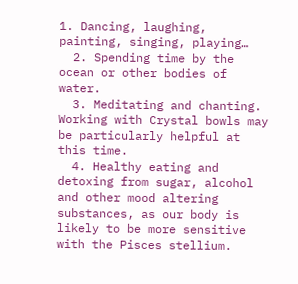1. Dancing, laughing, painting, singing, playing…
  2. Spending time by the ocean or other bodies of water.
  3. Meditating and chanting. Working with Crystal bowls may be particularly helpful at this time.
  4. Healthy eating and detoxing from sugar, alcohol and other mood altering substances, as our body is likely to be more sensitive with the Pisces stellium.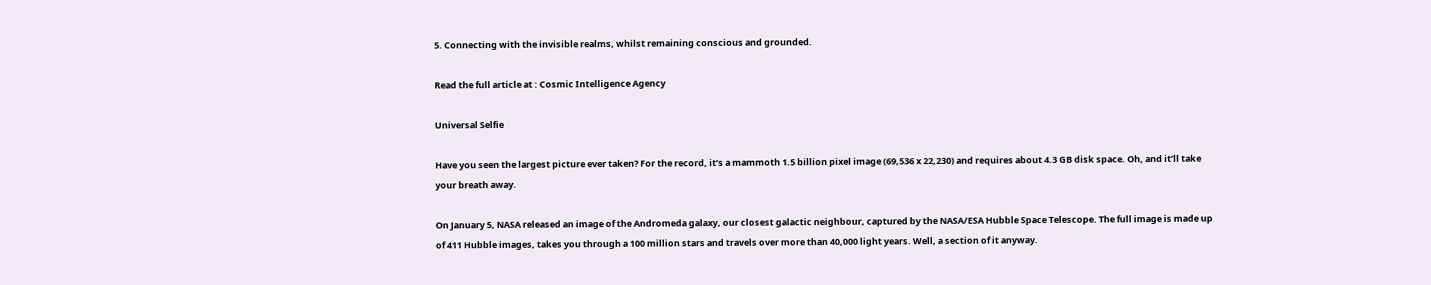5. Connecting with the invisible realms, whilst remaining conscious and grounded.

Read the full article at : Cosmic Intelligence Agency

Universal Selfie

Have you seen the largest picture ever taken? For the record, it’s a mammoth 1.5 billion pixel image (69,536 x 22,230) and requires about 4.3 GB disk space. Oh, and it’ll take your breath away.

On January 5, NASA released an image of the Andromeda galaxy, our closest galactic neighbour, captured by the NASA/ESA Hubble Space Telescope. The full image is made up of 411 Hubble images, takes you through a 100 million stars and travels over more than 40,000 light years. Well, a section of it anyway.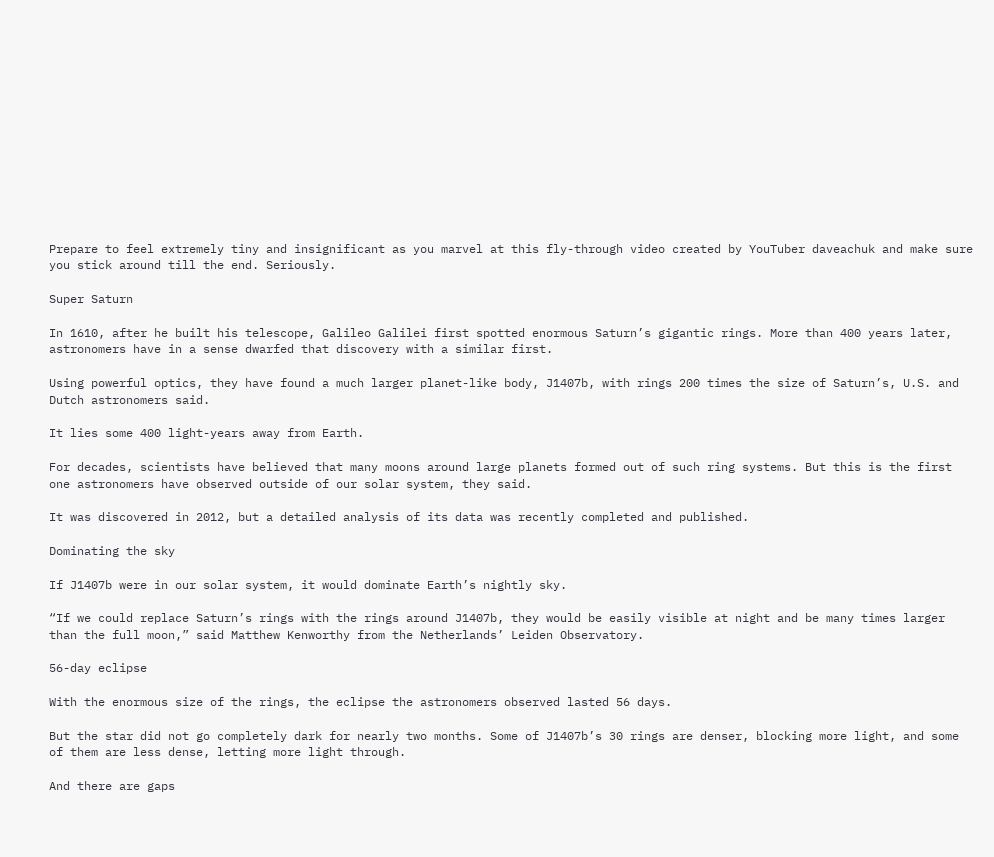Prepare to feel extremely tiny and insignificant as you marvel at this fly-through video created by YouTuber daveachuk and make sure you stick around till the end. Seriously.

Super Saturn

In 1610, after he built his telescope, Galileo Galilei first spotted enormous Saturn’s gigantic rings. More than 400 years later, astronomers have in a sense dwarfed that discovery with a similar first.

Using powerful optics, they have found a much larger planet-like body, J1407b, with rings 200 times the size of Saturn’s, U.S. and Dutch astronomers said.

It lies some 400 light-years away from Earth.

For decades, scientists have believed that many moons around large planets formed out of such ring systems. But this is the first one astronomers have observed outside of our solar system, they said.

It was discovered in 2012, but a detailed analysis of its data was recently completed and published.

Dominating the sky

If J1407b were in our solar system, it would dominate Earth’s nightly sky.

“If we could replace Saturn’s rings with the rings around J1407b, they would be easily visible at night and be many times larger than the full moon,” said Matthew Kenworthy from the Netherlands’ Leiden Observatory.

56-day eclipse

With the enormous size of the rings, the eclipse the astronomers observed lasted 56 days.

But the star did not go completely dark for nearly two months. Some of J1407b’s 30 rings are denser, blocking more light, and some of them are less dense, letting more light through.

And there are gaps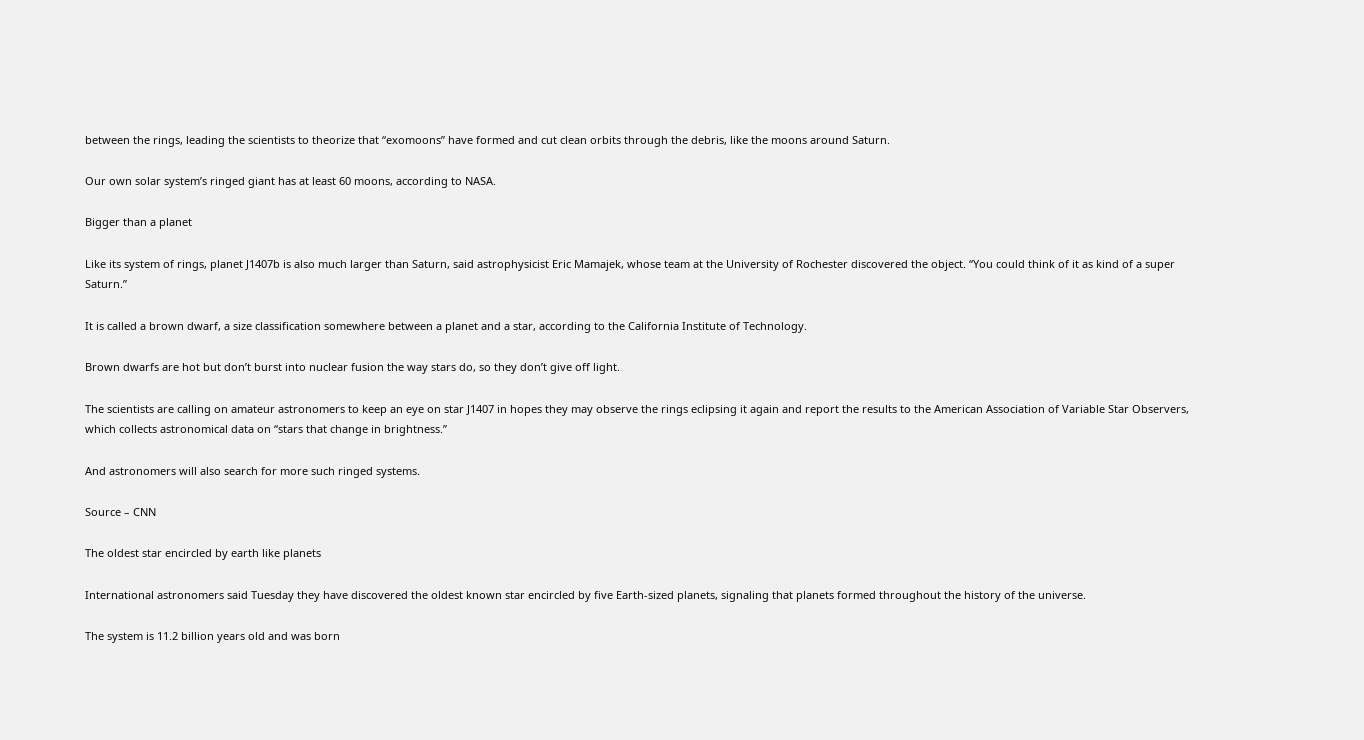between the rings, leading the scientists to theorize that “exomoons” have formed and cut clean orbits through the debris, like the moons around Saturn.

Our own solar system’s ringed giant has at least 60 moons, according to NASA.

Bigger than a planet

Like its system of rings, planet J1407b is also much larger than Saturn, said astrophysicist Eric Mamajek, whose team at the University of Rochester discovered the object. “You could think of it as kind of a super Saturn.”

It is called a brown dwarf, a size classification somewhere between a planet and a star, according to the California Institute of Technology.

Brown dwarfs are hot but don’t burst into nuclear fusion the way stars do, so they don’t give off light.

The scientists are calling on amateur astronomers to keep an eye on star J1407 in hopes they may observe the rings eclipsing it again and report the results to the American Association of Variable Star Observers, which collects astronomical data on “stars that change in brightness.”

And astronomers will also search for more such ringed systems.

Source – CNN

The oldest star encircled by earth like planets

International astronomers said Tuesday they have discovered the oldest known star encircled by five Earth-sized planets, signaling that planets formed throughout the history of the universe.

The system is 11.2 billion years old and was born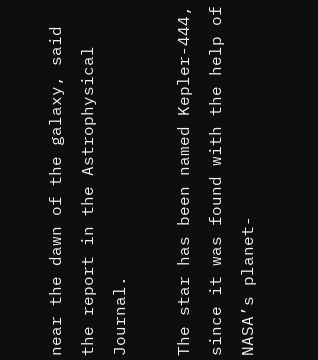near the dawn of the galaxy, said the report in the Astrophysical Journal.

The star has been named Kepler-444, since it was found with the help of NASA’s planet-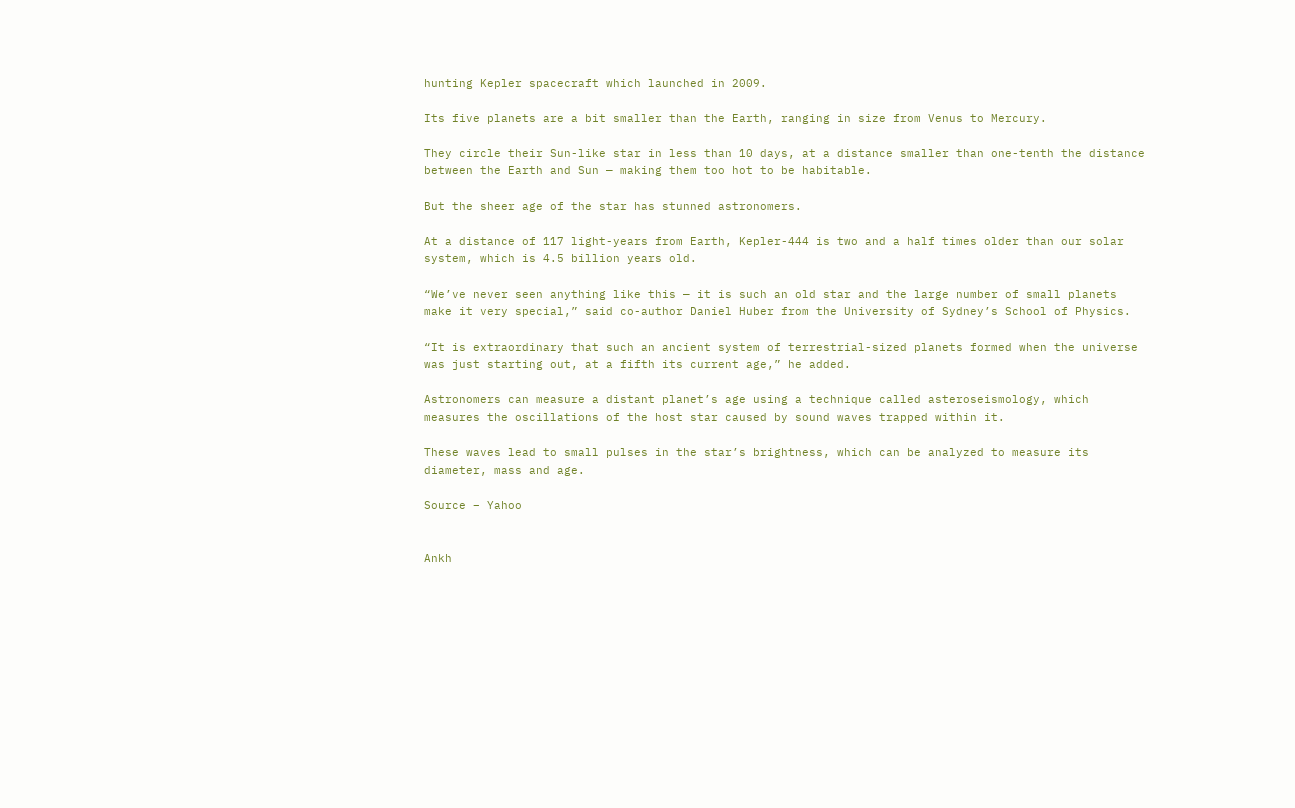hunting Kepler spacecraft which launched in 2009.

Its five planets are a bit smaller than the Earth, ranging in size from Venus to Mercury.

They circle their Sun-like star in less than 10 days, at a distance smaller than one-tenth the distance between the Earth and Sun — making them too hot to be habitable.

But the sheer age of the star has stunned astronomers.

At a distance of 117 light-years from Earth, Kepler-444 is two and a half times older than our solar system, which is 4.5 billion years old.

“We’ve never seen anything like this — it is such an old star and the large number of small planets make it very special,” said co-author Daniel Huber from the University of Sydney’s School of Physics.

“It is extraordinary that such an ancient system of terrestrial-sized planets formed when the universe was just starting out, at a fifth its current age,” he added.

Astronomers can measure a distant planet’s age using a technique called asteroseismology, which measures the oscillations of the host star caused by sound waves trapped within it.

These waves lead to small pulses in the star’s brightness, which can be analyzed to measure its diameter, mass and age.

Source – Yahoo


Ankh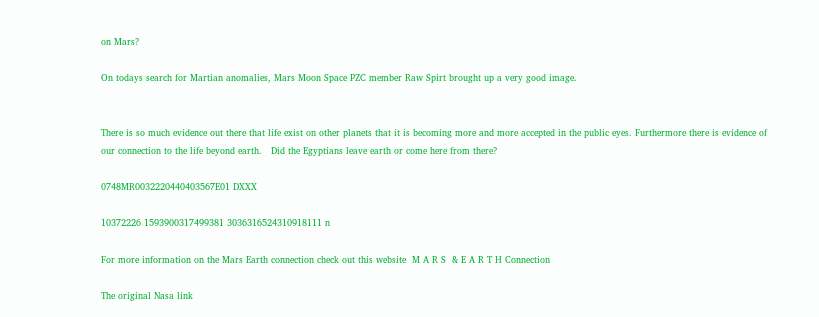on Mars?

On todays search for Martian anomalies, Mars Moon Space PZC member Raw Spirt brought up a very good image.


There is so much evidence out there that life exist on other planets that it is becoming more and more accepted in the public eyes. Furthermore there is evidence of our connection to the life beyond earth.   Did the Egyptians leave earth or come here from there?

0748MR0032220440403567E01 DXXX

10372226 1593900317499381 3036316524310918111 n

For more information on the Mars Earth connection check out this website  M A R S  & E A R T H Connection

The original Nasa link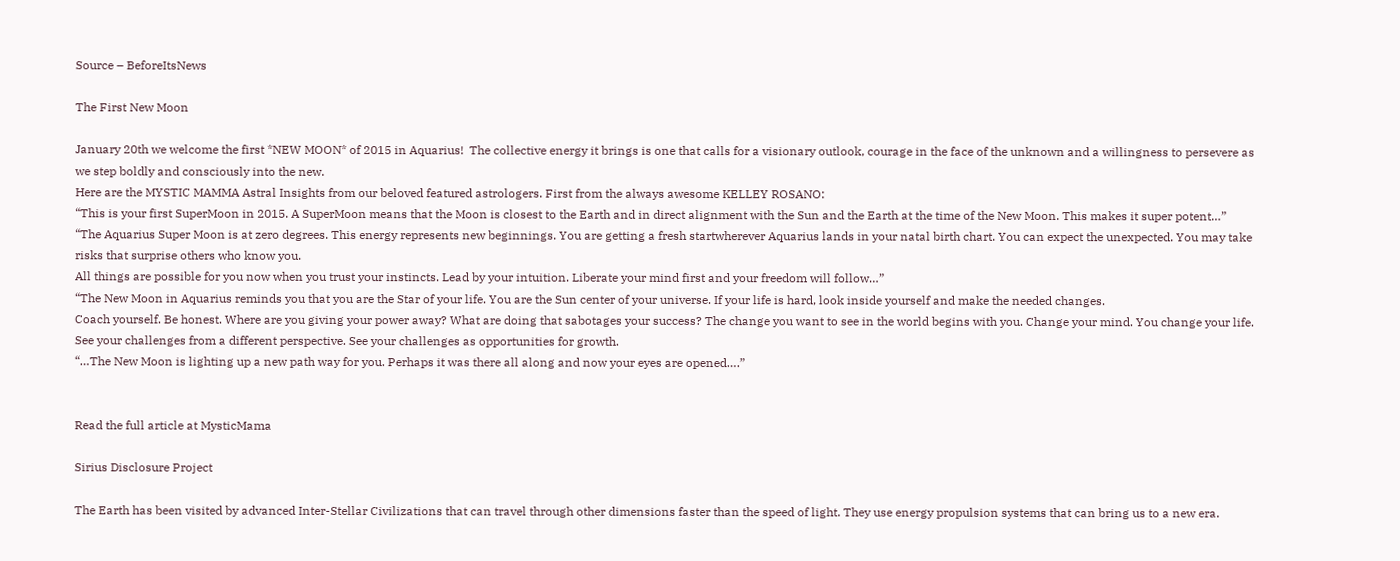Source – BeforeItsNews

The First New Moon

January 20th we welcome the first *NEW MOON* of 2015 in Aquarius!  The collective energy it brings is one that calls for a visionary outlook, courage in the face of the unknown and a willingness to persevere as we step boldly and consciously into the new.
Here are the MYSTIC MAMMA Astral Insights from our beloved featured astrologers. First from the always awesome KELLEY ROSANO:
“This is your first SuperMoon in 2015. A SuperMoon means that the Moon is closest to the Earth and in direct alignment with the Sun and the Earth at the time of the New Moon. This makes it super potent…”
“The Aquarius Super Moon is at zero degrees. This energy represents new beginnings. You are getting a fresh startwherever Aquarius lands in your natal birth chart. You can expect the unexpected. You may take risks that surprise others who know you.
All things are possible for you now when you trust your instincts. Lead by your intuition. Liberate your mind first and your freedom will follow…”
“The New Moon in Aquarius reminds you that you are the Star of your life. You are the Sun center of your universe. If your life is hard, look inside yourself and make the needed changes.
Coach yourself. Be honest. Where are you giving your power away? What are doing that sabotages your success? The change you want to see in the world begins with you. Change your mind. You change your life. See your challenges from a different perspective. See your challenges as opportunities for growth.
“…The New Moon is lighting up a new path way for you. Perhaps it was there all along and now your eyes are opened….”


Read the full article at MysticMama

Sirius Disclosure Project

The Earth has been visited by advanced Inter-Stellar Civilizations that can travel through other dimensions faster than the speed of light. They use energy propulsion systems that can bring us to a new era.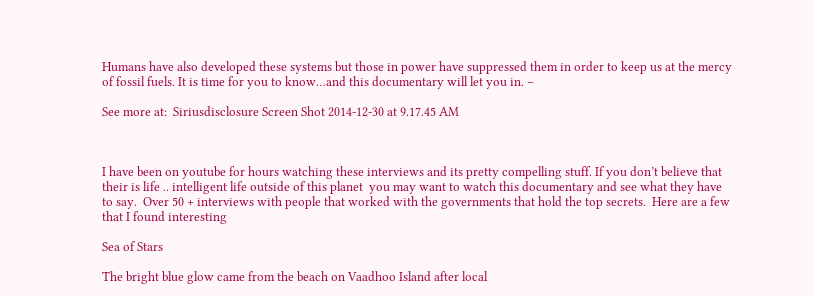Humans have also developed these systems but those in power have suppressed them in order to keep us at the mercy of fossil fuels. It is time for you to know…and this documentary will let you in. –

See more at:  Siriusdisclosure Screen Shot 2014-12-30 at 9.17.45 AM



I have been on youtube for hours watching these interviews and its pretty compelling stuff. If you don’t believe that their is life .. intelligent life outside of this planet  you may want to watch this documentary and see what they have to say.  Over 50 + interviews with people that worked with the governments that hold the top secrets.  Here are a few that I found interesting

Sea of Stars

The bright blue glow came from the beach on Vaadhoo Island after local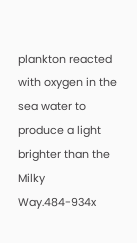plankton reacted with oxygen in the sea water to produce a light brighter than the Milky Way.484-934x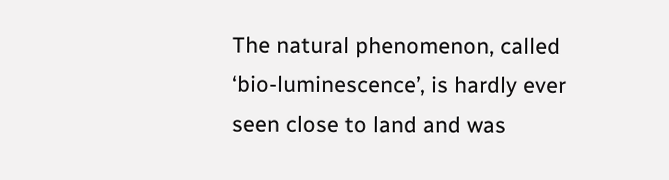The natural phenomenon, called ‘bio-luminescence’, is hardly ever seen close to land and was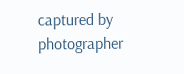captured by photographer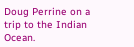Doug Perrine on a trip to the Indian Ocean.